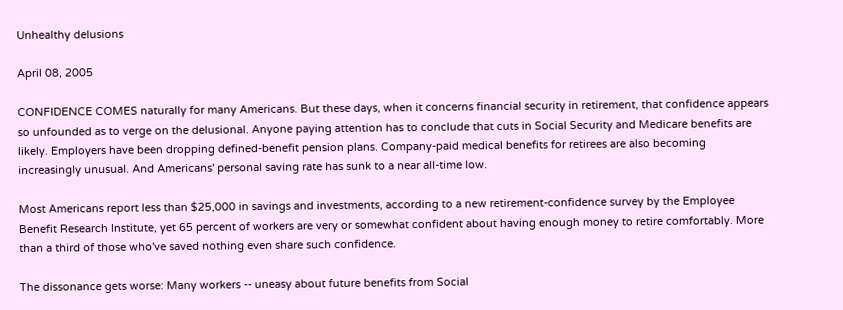Unhealthy delusions

April 08, 2005

CONFIDENCE COMES naturally for many Americans. But these days, when it concerns financial security in retirement, that confidence appears so unfounded as to verge on the delusional. Anyone paying attention has to conclude that cuts in Social Security and Medicare benefits are likely. Employers have been dropping defined-benefit pension plans. Company-paid medical benefits for retirees are also becoming increasingly unusual. And Americans' personal saving rate has sunk to a near all-time low.

Most Americans report less than $25,000 in savings and investments, according to a new retirement-confidence survey by the Employee Benefit Research Institute, yet 65 percent of workers are very or somewhat confident about having enough money to retire comfortably. More than a third of those who've saved nothing even share such confidence.

The dissonance gets worse: Many workers -- uneasy about future benefits from Social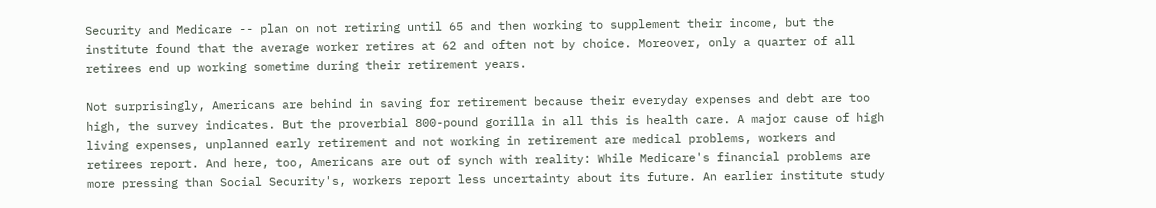Security and Medicare -- plan on not retiring until 65 and then working to supplement their income, but the institute found that the average worker retires at 62 and often not by choice. Moreover, only a quarter of all retirees end up working sometime during their retirement years.

Not surprisingly, Americans are behind in saving for retirement because their everyday expenses and debt are too high, the survey indicates. But the proverbial 800-pound gorilla in all this is health care. A major cause of high living expenses, unplanned early retirement and not working in retirement are medical problems, workers and retirees report. And here, too, Americans are out of synch with reality: While Medicare's financial problems are more pressing than Social Security's, workers report less uncertainty about its future. An earlier institute study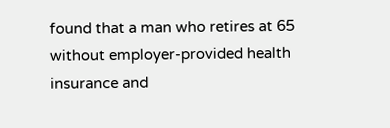found that a man who retires at 65 without employer-provided health insurance and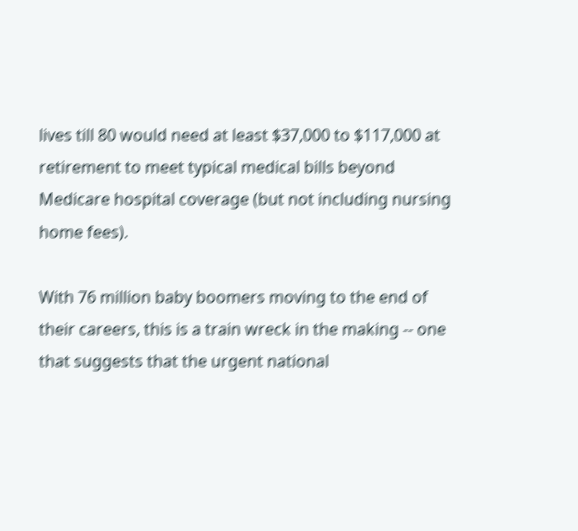lives till 80 would need at least $37,000 to $117,000 at retirement to meet typical medical bills beyond Medicare hospital coverage (but not including nursing home fees).

With 76 million baby boomers moving to the end of their careers, this is a train wreck in the making -- one that suggests that the urgent national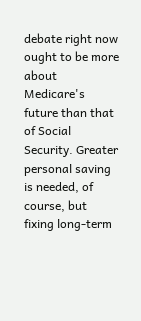debate right now ought to be more about Medicare's future than that of Social Security. Greater personal saving is needed, of course, but fixing long-term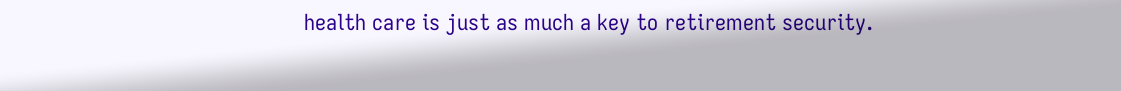health care is just as much a key to retirement security.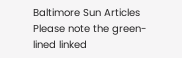Baltimore Sun Articles
Please note the green-lined linked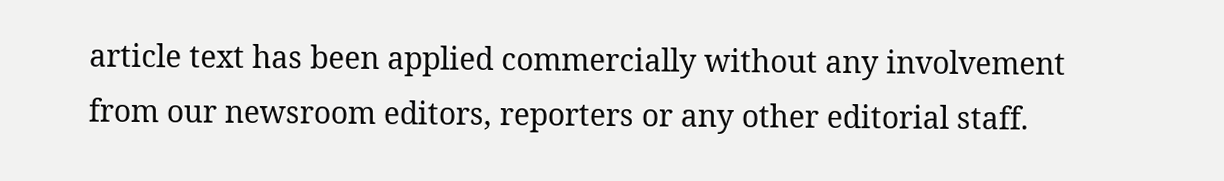article text has been applied commercially without any involvement from our newsroom editors, reporters or any other editorial staff.